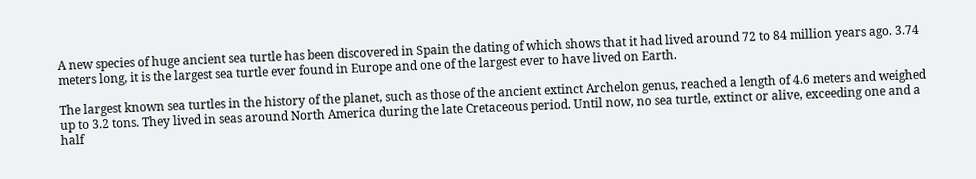A new species of huge ancient sea turtle has been discovered in Spain the dating of which shows that it had lived around 72 to 84 million years ago. 3.74 meters long, it is the largest sea turtle ever found in Europe and one of the largest ever to have lived on Earth.

The largest known sea turtles in the history of the planet, such as those of the ancient extinct Archelon genus, reached a length of 4.6 meters and weighed up to 3.2 tons. They lived in seas around North America during the late Cretaceous period. Until now, no sea turtle, extinct or alive, exceeding one and a half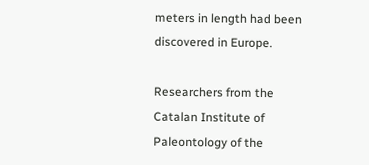meters in length had been discovered in Europe.

Researchers from the Catalan Institute of Paleontology of the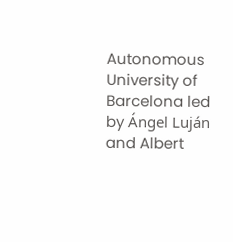Autonomous University of Barcelona led by Ángel Luján and Albert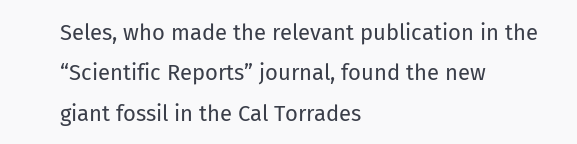Seles, who made the relevant publication in the “Scientific Reports” journal, found the new giant fossil in the Cal Torrades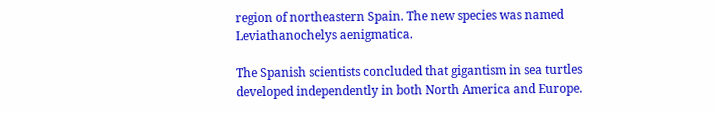region of northeastern Spain. The new species was named Leviathanochelys aenigmatica.

The Spanish scientists concluded that gigantism in sea turtles developed independently in both North America and Europe.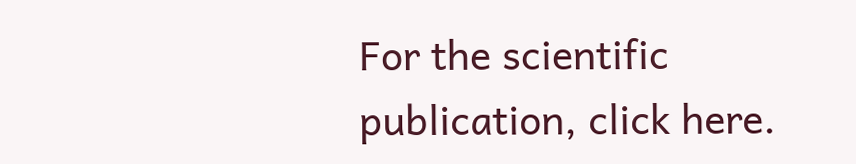For the scientific publication, click here.